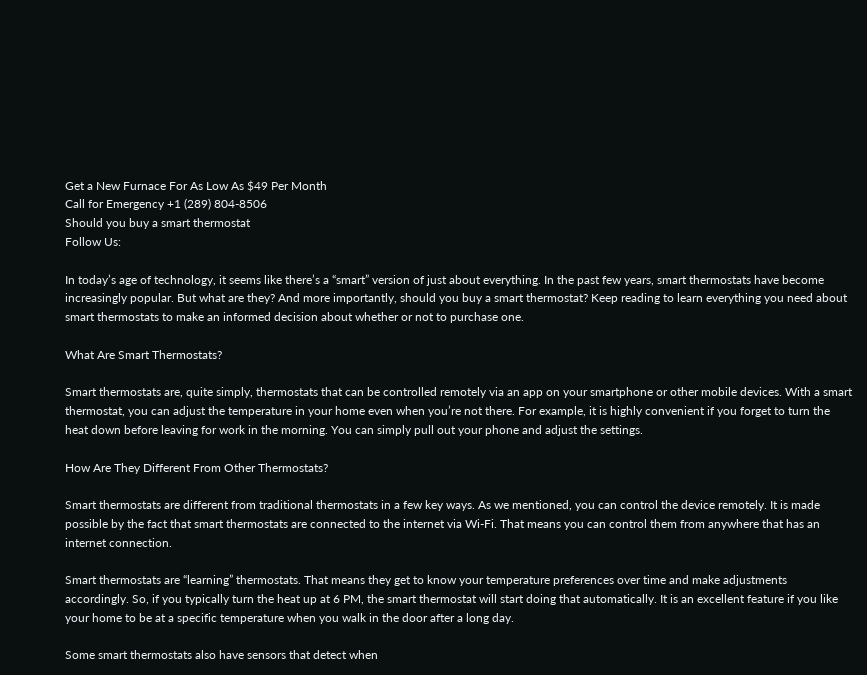Get a New Furnace For As Low As $49 Per Month
Call for Emergency +1 (289) 804-8506
Should you buy a smart thermostat
Follow Us:

In today’s age of technology, it seems like there’s a “smart” version of just about everything. In the past few years, smart thermostats have become increasingly popular. But what are they? And more importantly, should you buy a smart thermostat? Keep reading to learn everything you need about smart thermostats to make an informed decision about whether or not to purchase one.

What Are Smart Thermostats?

Smart thermostats are, quite simply, thermostats that can be controlled remotely via an app on your smartphone or other mobile devices. With a smart thermostat, you can adjust the temperature in your home even when you’re not there. For example, it is highly convenient if you forget to turn the heat down before leaving for work in the morning. You can simply pull out your phone and adjust the settings.

How Are They Different From Other Thermostats?

Smart thermostats are different from traditional thermostats in a few key ways. As we mentioned, you can control the device remotely. It is made possible by the fact that smart thermostats are connected to the internet via Wi-Fi. That means you can control them from anywhere that has an internet connection.

Smart thermostats are “learning” thermostats. That means they get to know your temperature preferences over time and make adjustments accordingly. So, if you typically turn the heat up at 6 PM, the smart thermostat will start doing that automatically. It is an excellent feature if you like your home to be at a specific temperature when you walk in the door after a long day.

Some smart thermostats also have sensors that detect when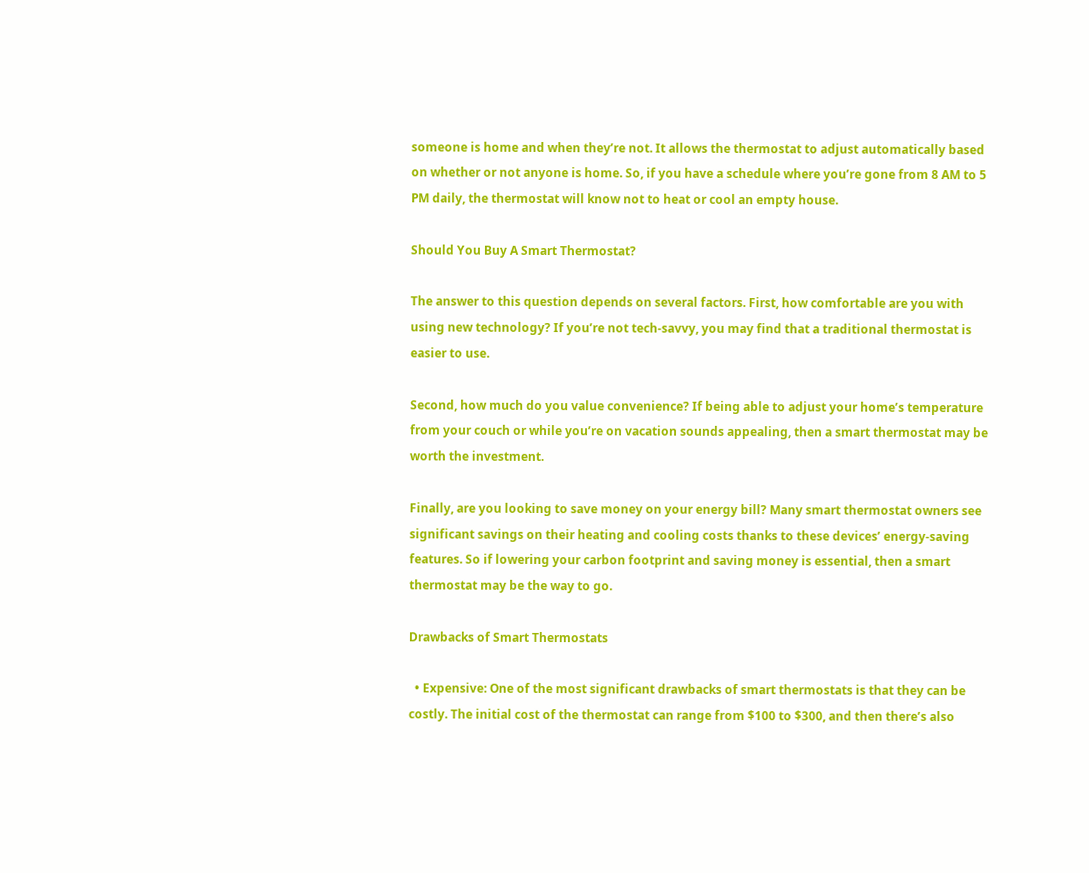someone is home and when they’re not. It allows the thermostat to adjust automatically based on whether or not anyone is home. So, if you have a schedule where you’re gone from 8 AM to 5 PM daily, the thermostat will know not to heat or cool an empty house.

Should You Buy A Smart Thermostat?

The answer to this question depends on several factors. First, how comfortable are you with using new technology? If you’re not tech-savvy, you may find that a traditional thermostat is easier to use.

Second, how much do you value convenience? If being able to adjust your home’s temperature from your couch or while you’re on vacation sounds appealing, then a smart thermostat may be worth the investment.

Finally, are you looking to save money on your energy bill? Many smart thermostat owners see significant savings on their heating and cooling costs thanks to these devices’ energy-saving features. So if lowering your carbon footprint and saving money is essential, then a smart thermostat may be the way to go.

Drawbacks of Smart Thermostats

  • Expensive: One of the most significant drawbacks of smart thermostats is that they can be costly. The initial cost of the thermostat can range from $100 to $300, and then there’s also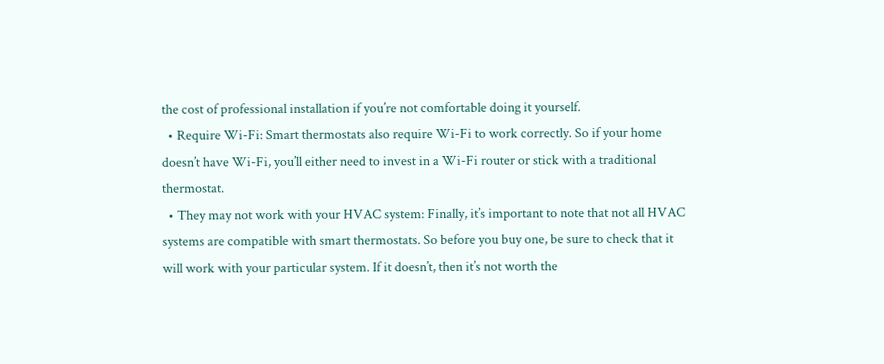the cost of professional installation if you’re not comfortable doing it yourself.
  • Require Wi-Fi: Smart thermostats also require Wi-Fi to work correctly. So if your home doesn’t have Wi-Fi, you’ll either need to invest in a Wi-Fi router or stick with a traditional thermostat.
  • They may not work with your HVAC system: Finally, it’s important to note that not all HVAC systems are compatible with smart thermostats. So before you buy one, be sure to check that it will work with your particular system. If it doesn’t, then it’s not worth the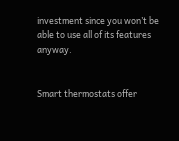investment since you won’t be able to use all of its features anyway.


Smart thermostats offer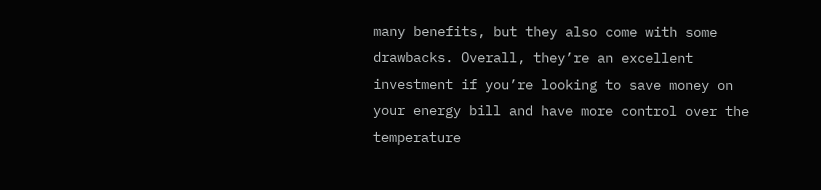many benefits, but they also come with some drawbacks. Overall, they’re an excellent investment if you’re looking to save money on your energy bill and have more control over the temperature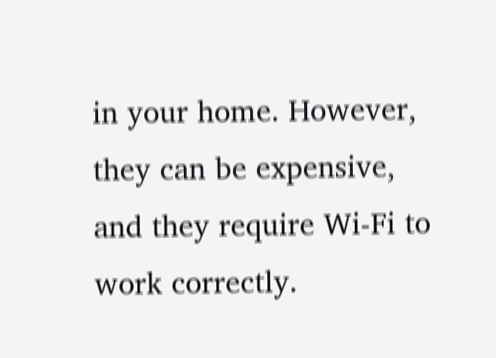in your home. However, they can be expensive, and they require Wi-Fi to work correctly.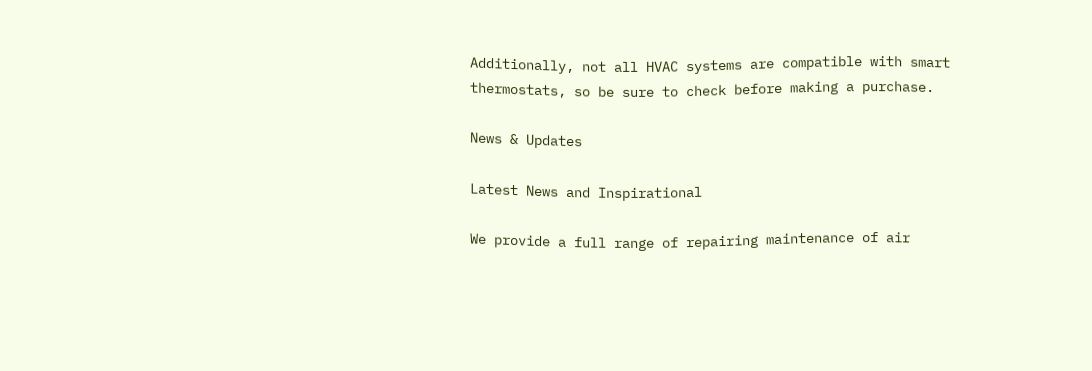Additionally, not all HVAC systems are compatible with smart thermostats, so be sure to check before making a purchase.

News & Updates

Latest News and Inspirational

We provide a full range of repairing maintenance of air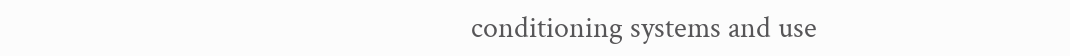conditioning systems and use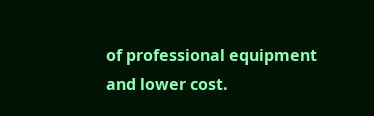of professional equipment and lower cost.